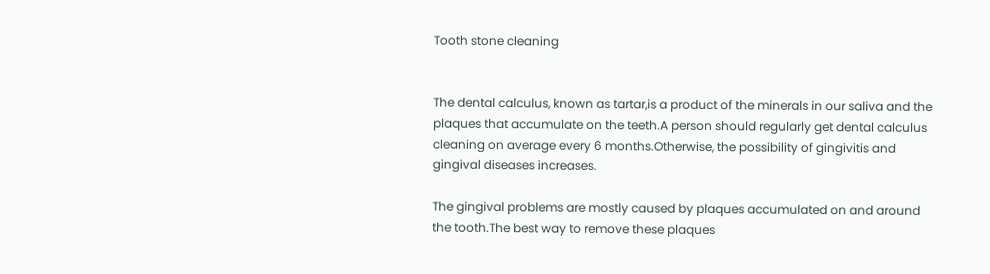Tooth stone cleaning


The dental calculus, known as tartar,is a product of the minerals in our saliva and the plaques that accumulate on the teeth.A person should regularly get dental calculus cleaning on average every 6 months.Otherwise, the possibility of gingivitis and gingival diseases increases.

The gingival problems are mostly caused by plaques accumulated on and around the tooth.The best way to remove these plaques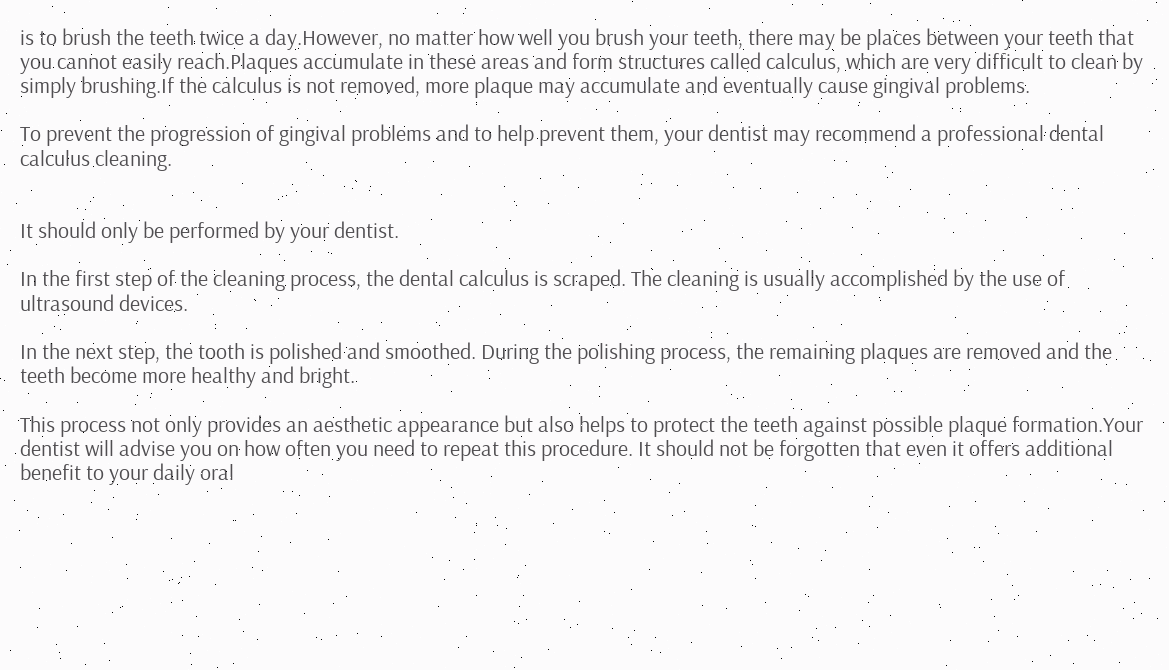is to brush the teeth twice a day.However, no matter how well you brush your teeth, there may be places between your teeth that you cannot easily reach.Plaques accumulate in these areas and form structures called calculus, which are very difficult to clean by simply brushing.If the calculus is not removed, more plaque may accumulate and eventually cause gingival problems.

To prevent the progression of gingival problems and to help prevent them, your dentist may recommend a professional dental calculus cleaning.


It should only be performed by your dentist.

In the first step of the cleaning process, the dental calculus is scraped. The cleaning is usually accomplished by the use of ultrasound devices.

In the next step, the tooth is polished and smoothed. During the polishing process, the remaining plaques are removed and the teeth become more healthy and bright.

This process not only provides an aesthetic appearance but also helps to protect the teeth against possible plaque formation.Your dentist will advise you on how often you need to repeat this procedure. It should not be forgotten that even it offers additional benefit to your daily oral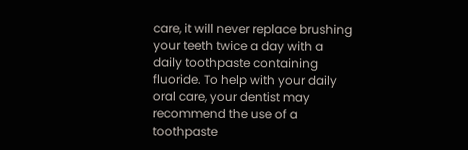care, it will never replace brushing your teeth twice a day with a daily toothpaste containing fluoride. To help with your daily oral care, your dentist may recommend the use of a toothpaste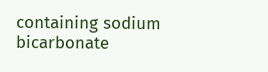containing sodium bicarbonate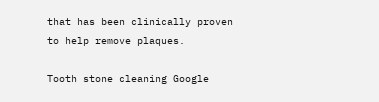that has been clinically proven to help remove plaques.

Tooth stone cleaning Google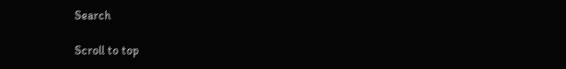Search

Scroll to top